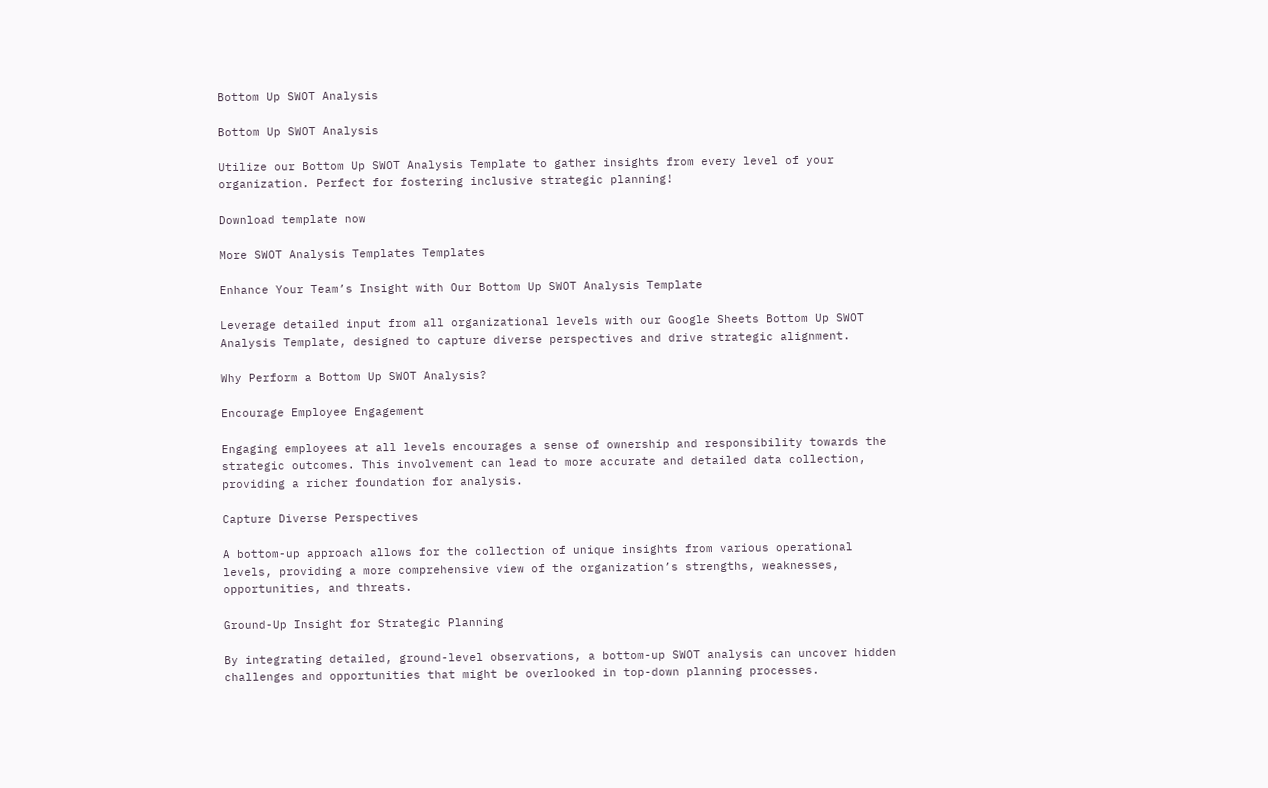Bottom Up SWOT Analysis

Bottom Up SWOT Analysis

Utilize our Bottom Up SWOT Analysis Template to gather insights from every level of your organization. Perfect for fostering inclusive strategic planning!

Download template now

More SWOT Analysis Templates Templates

Enhance Your Team’s Insight with Our Bottom Up SWOT Analysis Template

Leverage detailed input from all organizational levels with our Google Sheets Bottom Up SWOT Analysis Template, designed to capture diverse perspectives and drive strategic alignment.

Why Perform a Bottom Up SWOT Analysis?

Encourage Employee Engagement

Engaging employees at all levels encourages a sense of ownership and responsibility towards the strategic outcomes. This involvement can lead to more accurate and detailed data collection, providing a richer foundation for analysis.

Capture Diverse Perspectives

A bottom-up approach allows for the collection of unique insights from various operational levels, providing a more comprehensive view of the organization’s strengths, weaknesses, opportunities, and threats.

Ground-Up Insight for Strategic Planning

By integrating detailed, ground-level observations, a bottom-up SWOT analysis can uncover hidden challenges and opportunities that might be overlooked in top-down planning processes.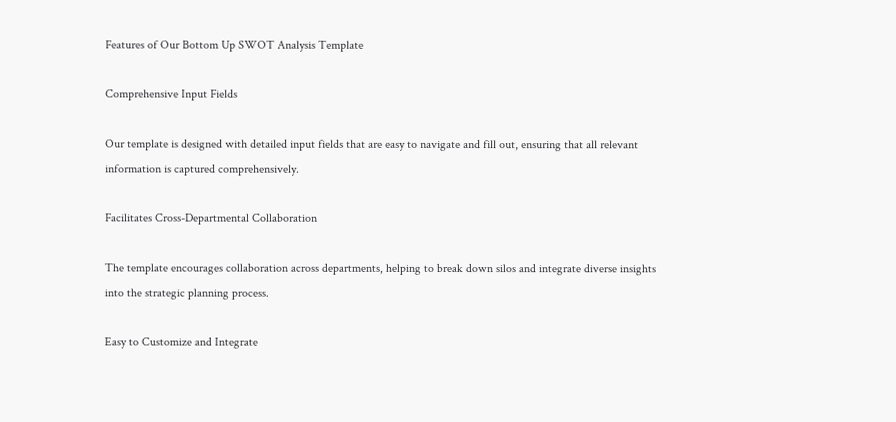Features of Our Bottom Up SWOT Analysis Template

Comprehensive Input Fields

Our template is designed with detailed input fields that are easy to navigate and fill out, ensuring that all relevant information is captured comprehensively.

Facilitates Cross-Departmental Collaboration

The template encourages collaboration across departments, helping to break down silos and integrate diverse insights into the strategic planning process.

Easy to Customize and Integrate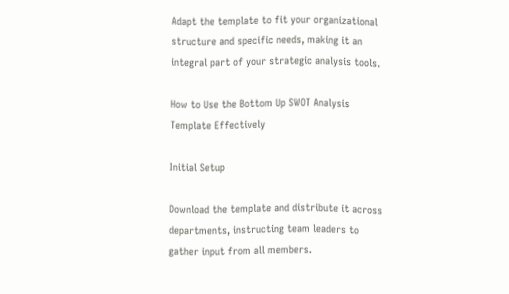Adapt the template to fit your organizational structure and specific needs, making it an integral part of your strategic analysis tools.

How to Use the Bottom Up SWOT Analysis Template Effectively

Initial Setup

Download the template and distribute it across departments, instructing team leaders to gather input from all members.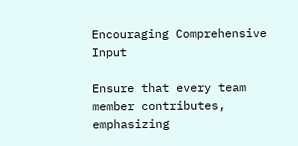Encouraging Comprehensive Input

Ensure that every team member contributes, emphasizing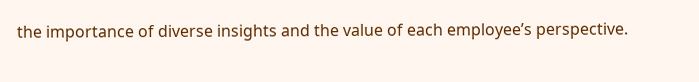the importance of diverse insights and the value of each employee’s perspective.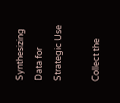Synthesizing Data for Strategic Use

Collect the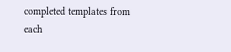completed templates from each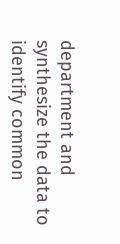department and synthesize the data to identify common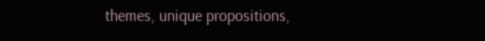themes, unique propositions,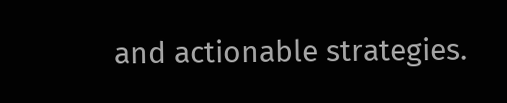and actionable strategies.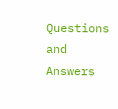Questions and Answers